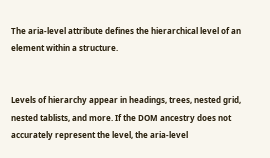The aria-level attribute defines the hierarchical level of an element within a structure.


Levels of hierarchy appear in headings, trees, nested grid, nested tablists, and more. If the DOM ancestry does not accurately represent the level, the aria-level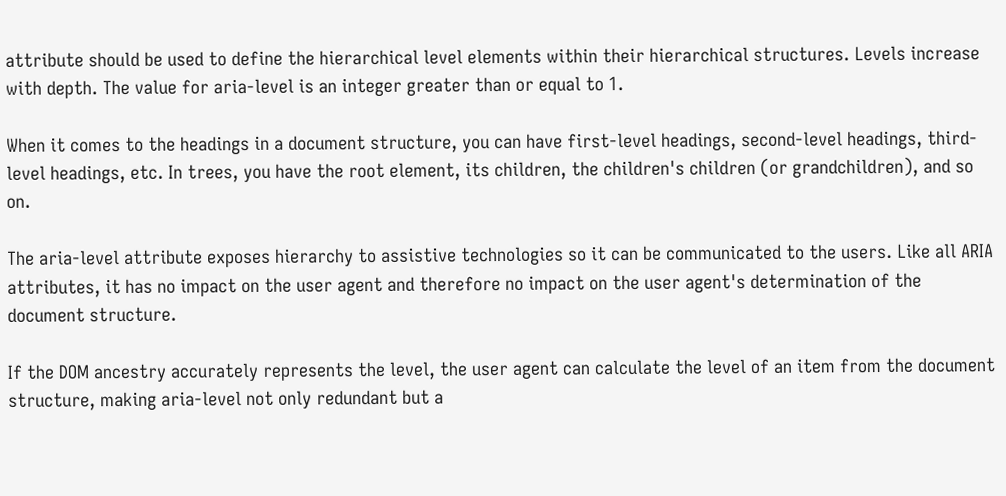attribute should be used to define the hierarchical level elements within their hierarchical structures. Levels increase with depth. The value for aria-level is an integer greater than or equal to 1.

When it comes to the headings in a document structure, you can have first-level headings, second-level headings, third-level headings, etc. In trees, you have the root element, its children, the children's children (or grandchildren), and so on.

The aria-level attribute exposes hierarchy to assistive technologies so it can be communicated to the users. Like all ARIA attributes, it has no impact on the user agent and therefore no impact on the user agent's determination of the document structure.

If the DOM ancestry accurately represents the level, the user agent can calculate the level of an item from the document structure, making aria-level not only redundant but a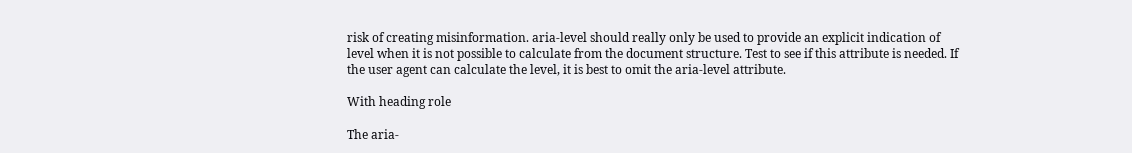risk of creating misinformation. aria-level should really only be used to provide an explicit indication of level when it is not possible to calculate from the document structure. Test to see if this attribute is needed. If the user agent can calculate the level, it is best to omit the aria-level attribute.

With heading role

The aria-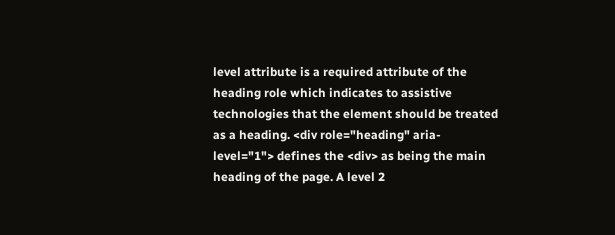level attribute is a required attribute of the heading role which indicates to assistive technologies that the element should be treated as a heading. <div role="heading" aria-level="1"> defines the <div> as being the main heading of the page. A level 2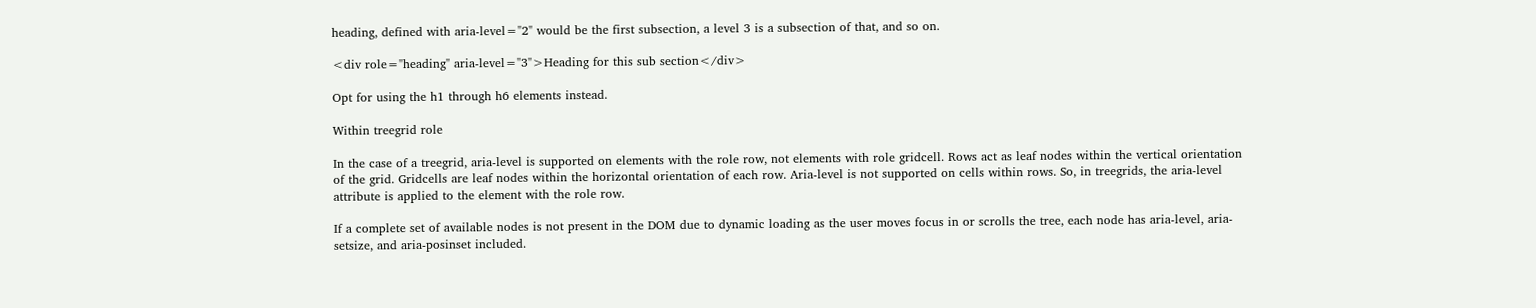heading, defined with aria-level="2" would be the first subsection, a level 3 is a subsection of that, and so on.

<div role="heading" aria-level="3">Heading for this sub section</div>

Opt for using the h1 through h6 elements instead.

Within treegrid role

In the case of a treegrid, aria-level is supported on elements with the role row, not elements with role gridcell. Rows act as leaf nodes within the vertical orientation of the grid. Gridcells are leaf nodes within the horizontal orientation of each row. Aria-level is not supported on cells within rows. So, in treegrids, the aria-level attribute is applied to the element with the role row.

If a complete set of available nodes is not present in the DOM due to dynamic loading as the user moves focus in or scrolls the tree, each node has aria-level, aria-setsize, and aria-posinset included.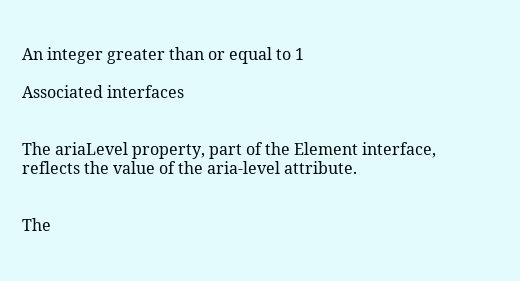An integer greater than or equal to 1

Associated interfaces


The ariaLevel property, part of the Element interface, reflects the value of the aria-level attribute.


The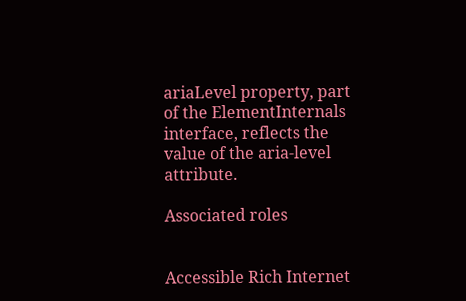ariaLevel property, part of the ElementInternals interface, reflects the value of the aria-level attribute.

Associated roles


Accessible Rich Internet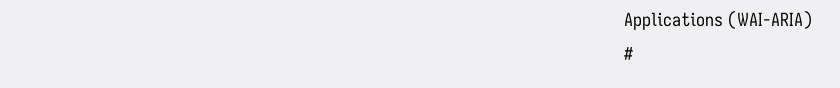Applications (WAI-ARIA)
#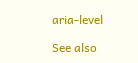aria-level

See also